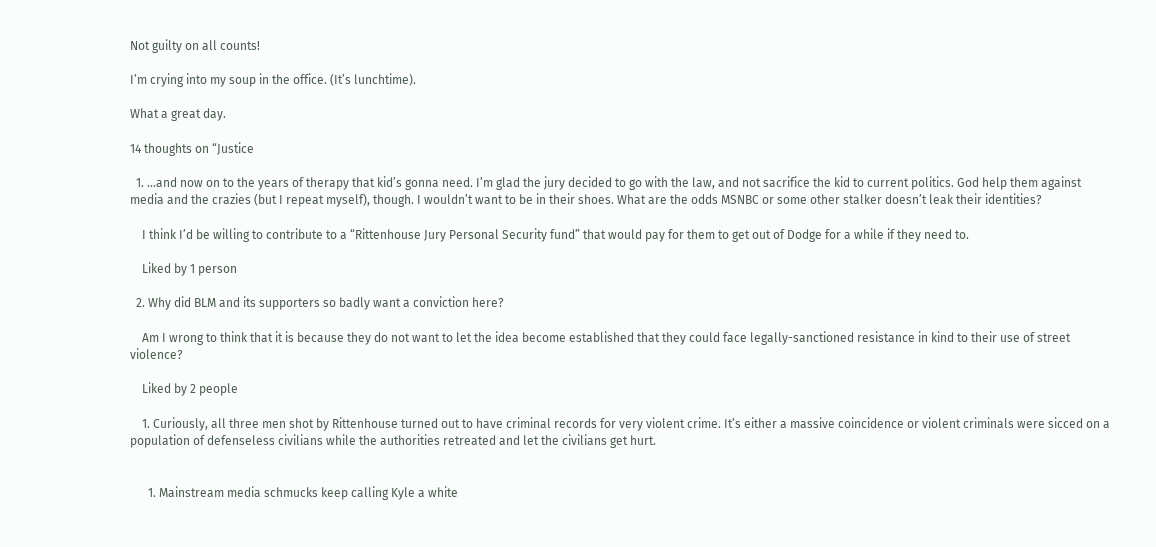Not guilty on all counts!

I’m crying into my soup in the office. (It’s lunchtime).

What a great day.

14 thoughts on “Justice

  1. …and now on to the years of therapy that kid’s gonna need. I’m glad the jury decided to go with the law, and not sacrifice the kid to current politics. God help them against media and the crazies (but I repeat myself), though. I wouldn’t want to be in their shoes. What are the odds MSNBC or some other stalker doesn’t leak their identities?

    I think I’d be willing to contribute to a “Rittenhouse Jury Personal Security fund” that would pay for them to get out of Dodge for a while if they need to.

    Liked by 1 person

  2. Why did BLM and its supporters so badly want a conviction here?

    Am I wrong to think that it is because they do not want to let the idea become established that they could face legally-sanctioned resistance in kind to their use of street violence?

    Liked by 2 people

    1. Curiously, all three men shot by Rittenhouse turned out to have criminal records for very violent crime. It’s either a massive coincidence or violent criminals were sicced on a population of defenseless civilians while the authorities retreated and let the civilians get hurt.


      1. Mainstream media schmucks keep calling Kyle a white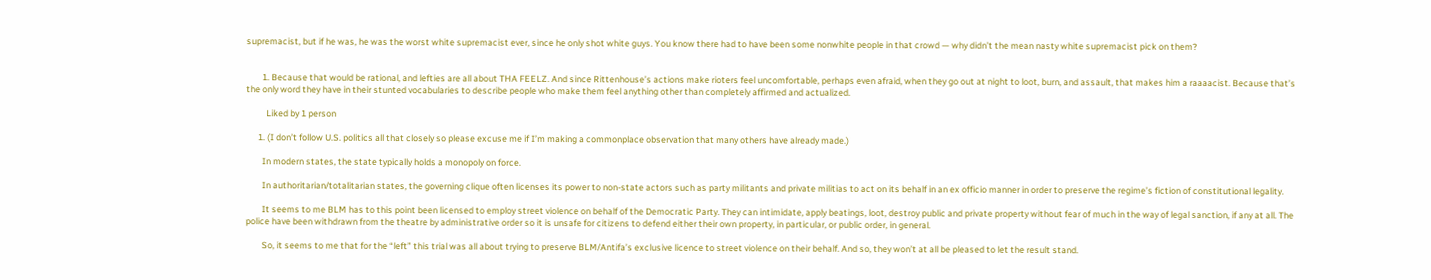supremacist, but if he was, he was the worst white supremacist ever, since he only shot white guys. You know there had to have been some nonwhite people in that crowd — why didn’t the mean nasty white supremacist pick on them?


        1. Because that would be rational, and lefties are all about THA FEELZ. And since Rittenhouse’s actions make rioters feel uncomfortable, perhaps even afraid, when they go out at night to loot, burn, and assault, that makes him a raaaacist. Because that’s the only word they have in their stunted vocabularies to describe people who make them feel anything other than completely affirmed and actualized.

          Liked by 1 person

      1. (I don’t follow U.S. politics all that closely so please excuse me if I’m making a commonplace observation that many others have already made.)

        In modern states, the state typically holds a monopoly on force.

        In authoritarian/totalitarian states, the governing clique often licenses its power to non-state actors such as party militants and private militias to act on its behalf in an ex officio manner in order to preserve the regime’s fiction of constitutional legality.

        It seems to me BLM has to this point been licensed to employ street violence on behalf of the Democratic Party. They can intimidate, apply beatings, loot, destroy public and private property without fear of much in the way of legal sanction, if any at all. The police have been withdrawn from the theatre by administrative order so it is unsafe for citizens to defend either their own property, in particular, or public order, in general.

        So, it seems to me that for the “left” this trial was all about trying to preserve BLM/Antifa’s exclusive licence to street violence on their behalf. And so, they won’t at all be pleased to let the result stand.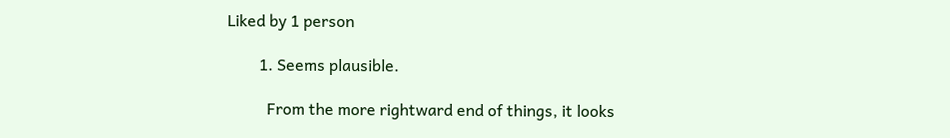Liked by 1 person

        1. Seems plausible.

          From the more rightward end of things, it looks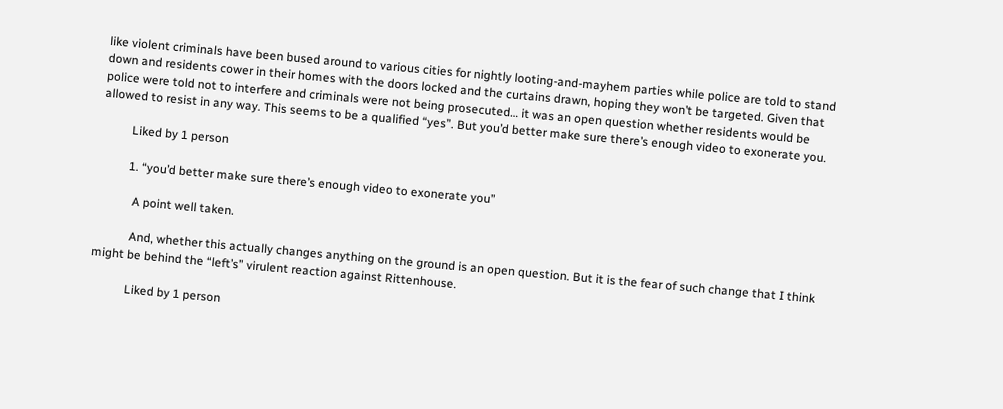like violent criminals have been bused around to various cities for nightly looting-and-mayhem parties while police are told to stand down and residents cower in their homes with the doors locked and the curtains drawn, hoping they won’t be targeted. Given that police were told not to interfere and criminals were not being prosecuted… it was an open question whether residents would be allowed to resist in any way. This seems to be a qualified “yes”. But you’d better make sure there’s enough video to exonerate you.

          Liked by 1 person

          1. “you’d better make sure there’s enough video to exonerate you”

            A point well taken.

            And, whether this actually changes anything on the ground is an open question. But it is the fear of such change that I think might be behind the “left’s” virulent reaction against Rittenhouse.

            Liked by 1 person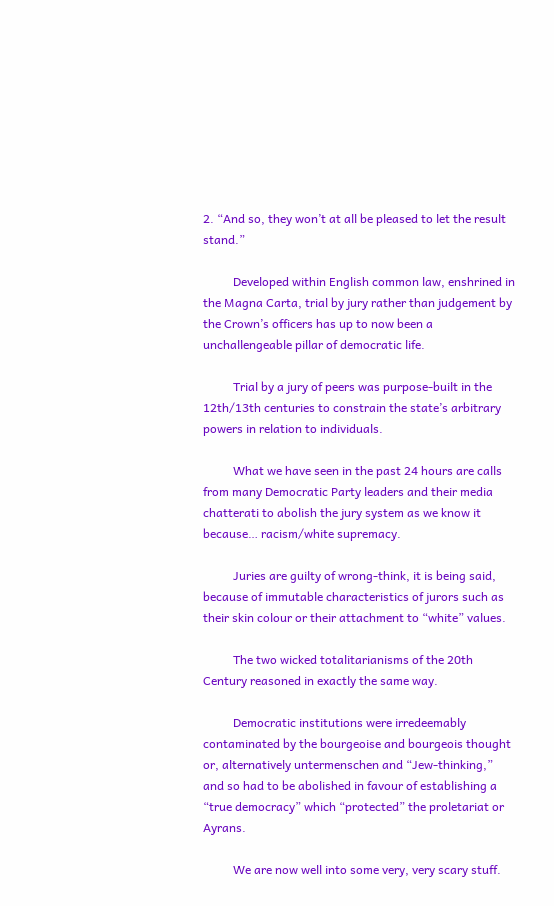2. “And so, they won’t at all be pleased to let the result stand.”

          Developed within English common law, enshrined in the Magna Carta, trial by jury rather than judgement by the Crown’s officers has up to now been a unchallengeable pillar of democratic life.

          Trial by a jury of peers was purpose-built in the 12th/13th centuries to constrain the state’s arbitrary powers in relation to individuals.

          What we have seen in the past 24 hours are calls from many Democratic Party leaders and their media chatterati to abolish the jury system as we know it because… racism/white supremacy.

          Juries are guilty of wrong-think, it is being said, because of immutable characteristics of jurors such as their skin colour or their attachment to “white” values.

          The two wicked totalitarianisms of the 20th Century reasoned in exactly the same way.

          Democratic institutions were irredeemably contaminated by the bourgeoise and bourgeois thought or, alternatively untermenschen and “Jew-thinking,” and so had to be abolished in favour of establishing a “true democracy” which “protected” the proletariat or Ayrans.

          We are now well into some very, very scary stuff.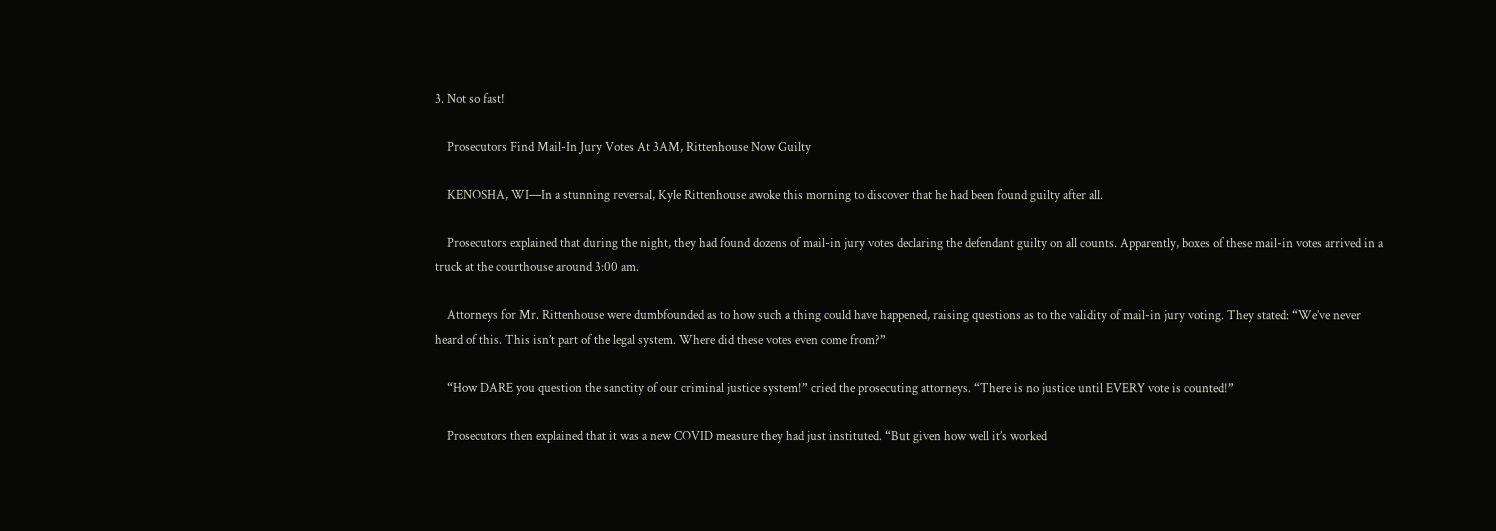3. Not so fast!

    Prosecutors Find Mail-In Jury Votes At 3AM, Rittenhouse Now Guilty

    KENOSHA, WI—In a stunning reversal, Kyle Rittenhouse awoke this morning to discover that he had been found guilty after all.

    Prosecutors explained that during the night, they had found dozens of mail-in jury votes declaring the defendant guilty on all counts. Apparently, boxes of these mail-in votes arrived in a truck at the courthouse around 3:00 am.

    Attorneys for Mr. Rittenhouse were dumbfounded as to how such a thing could have happened, raising questions as to the validity of mail-in jury voting. They stated: “We’ve never heard of this. This isn’t part of the legal system. Where did these votes even come from?”

    “How DARE you question the sanctity of our criminal justice system!” cried the prosecuting attorneys. “There is no justice until EVERY vote is counted!”

    Prosecutors then explained that it was a new COVID measure they had just instituted. “But given how well it’s worked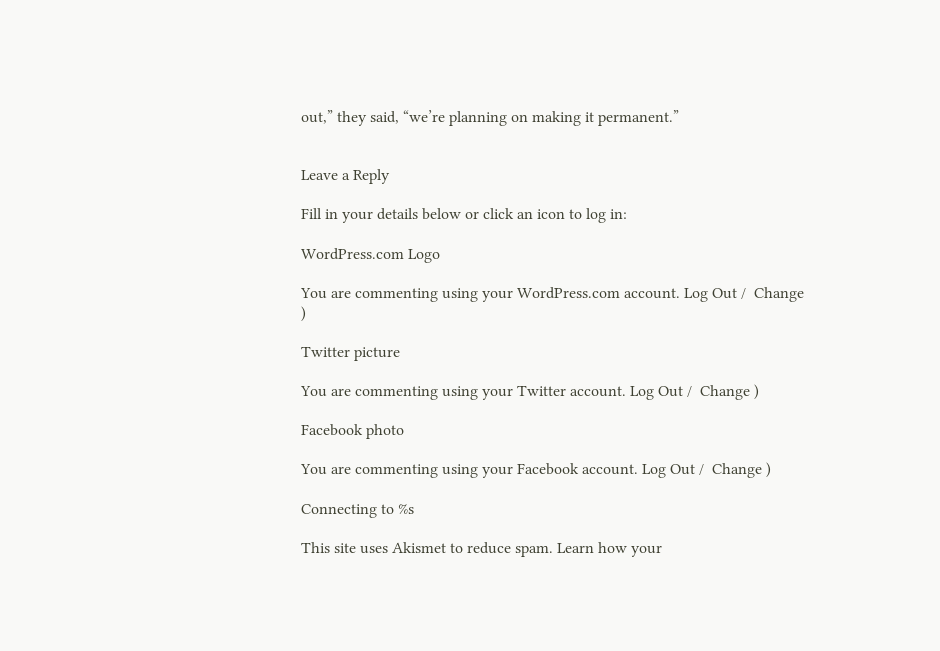out,” they said, “we’re planning on making it permanent.”


Leave a Reply

Fill in your details below or click an icon to log in:

WordPress.com Logo

You are commenting using your WordPress.com account. Log Out /  Change )

Twitter picture

You are commenting using your Twitter account. Log Out /  Change )

Facebook photo

You are commenting using your Facebook account. Log Out /  Change )

Connecting to %s

This site uses Akismet to reduce spam. Learn how your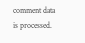comment data is processed.